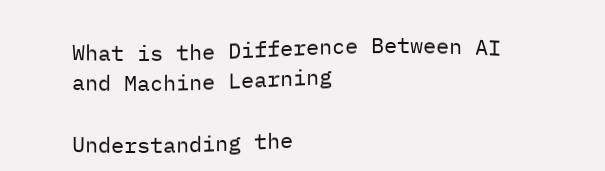What is the Difference Between AI and Machine Learning

Understanding the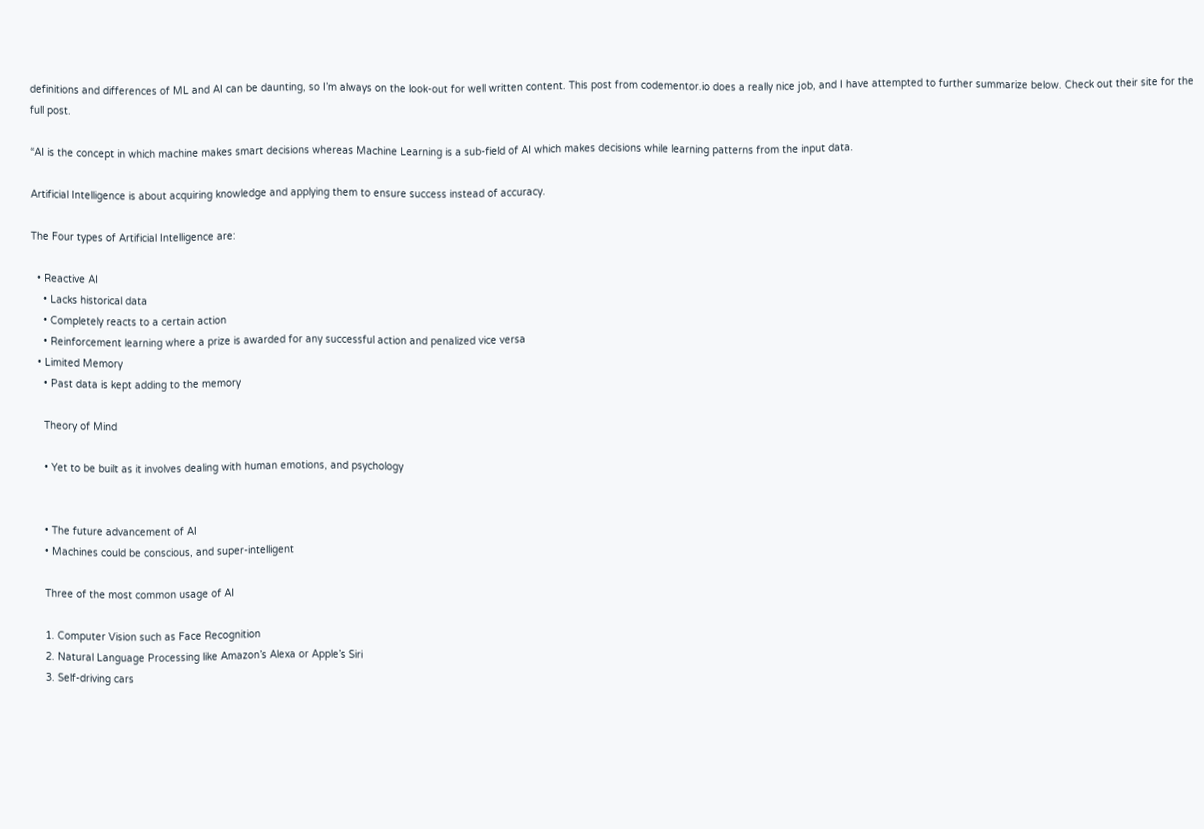definitions and differences of ML and AI can be daunting, so I’m always on the look-out for well written content. This post from codementor.io does a really nice job, and I have attempted to further summarize below. Check out their site for the full post.

“AI is the concept in which machine makes smart decisions whereas Machine Learning is a sub-field of AI which makes decisions while learning patterns from the input data.

Artificial Intelligence is about acquiring knowledge and applying them to ensure success instead of accuracy.

The Four types of Artificial Intelligence are:

  • Reactive AI
    • Lacks historical data
    • Completely reacts to a certain action
    • Reinforcement learning where a prize is awarded for any successful action and penalized vice versa
  • Limited Memory
    • Past data is kept adding to the memory

    Theory of Mind

    • Yet to be built as it involves dealing with human emotions, and psychology


    • The future advancement of AI
    • Machines could be conscious, and super-intelligent

    Three of the most common usage of AI

    1. Computer Vision such as Face Recognition
    2. Natural Language Processing like Amazon’s Alexa or Apple’s Siri
    3. Self-driving cars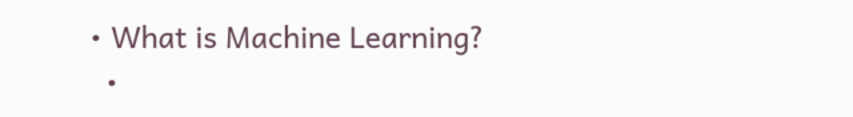• What is Machine Learning?
  •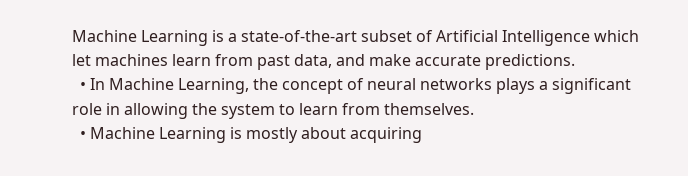Machine Learning is a state-of-the-art subset of Artificial Intelligence which let machines learn from past data, and make accurate predictions.
  • In Machine Learning, the concept of neural networks plays a significant role in allowing the system to learn from themselves.
  • Machine Learning is mostly about acquiring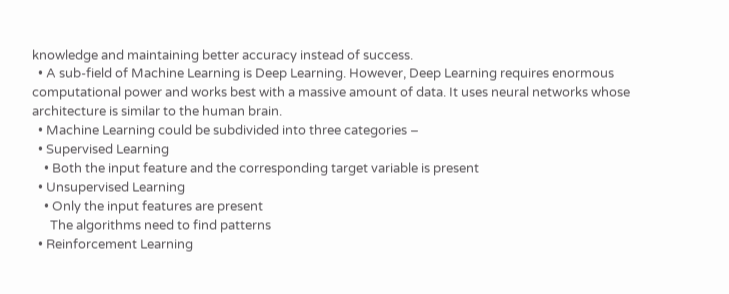knowledge and maintaining better accuracy instead of success.
  • A sub-field of Machine Learning is Deep Learning. However, Deep Learning requires enormous computational power and works best with a massive amount of data. It uses neural networks whose architecture is similar to the human brain.
  • Machine Learning could be subdivided into three categories –
  • Supervised Learning
    • Both the input feature and the corresponding target variable is present
  • Unsupervised Learning
    • Only the input features are present
      The algorithms need to find patterns
  • Reinforcement Learning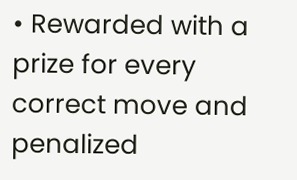• Rewarded with a prize for every correct move and penalized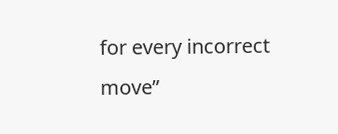for every incorrect move”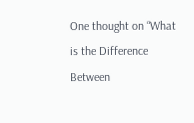One thought on “What is the Difference Between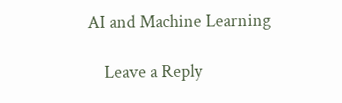AI and Machine Learning

    Leave a Reply